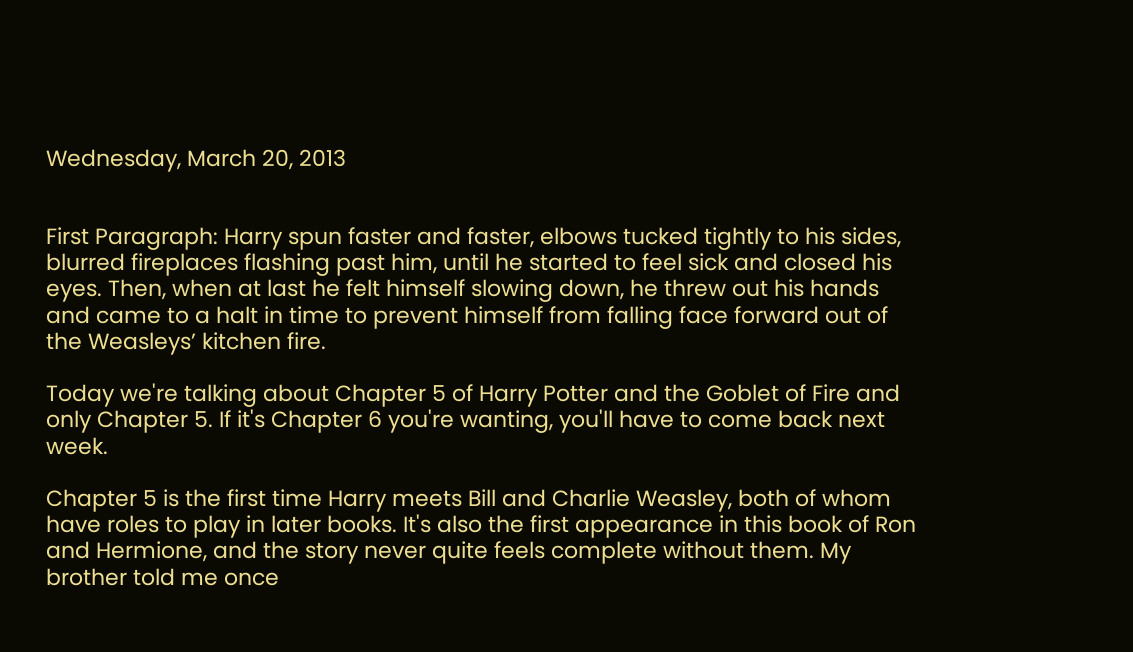Wednesday, March 20, 2013


First Paragraph: Harry spun faster and faster, elbows tucked tightly to his sides, blurred fireplaces flashing past him, until he started to feel sick and closed his eyes. Then, when at last he felt himself slowing down, he threw out his hands and came to a halt in time to prevent himself from falling face forward out of the Weasleys’ kitchen fire.

Today we're talking about Chapter 5 of Harry Potter and the Goblet of Fire and only Chapter 5. If it's Chapter 6 you're wanting, you'll have to come back next week.

Chapter 5 is the first time Harry meets Bill and Charlie Weasley, both of whom have roles to play in later books. It's also the first appearance in this book of Ron and Hermione, and the story never quite feels complete without them. My brother told me once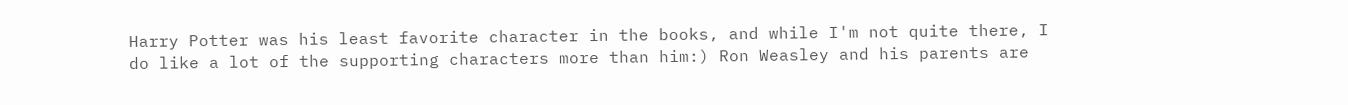Harry Potter was his least favorite character in the books, and while I'm not quite there, I do like a lot of the supporting characters more than him:) Ron Weasley and his parents are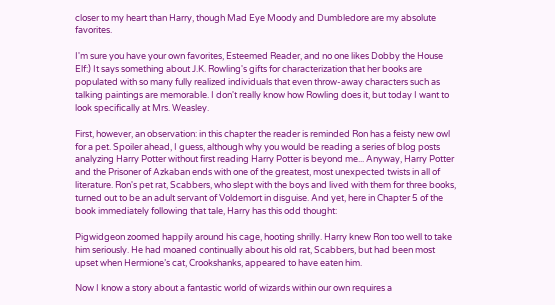closer to my heart than Harry, though Mad Eye Moody and Dumbledore are my absolute favorites.

I'm sure you have your own favorites, Esteemed Reader, and no one likes Dobby the House Elf:) It says something about J.K. Rowling's gifts for characterization that her books are populated with so many fully realized individuals that even throw-away characters such as talking paintings are memorable. I don't really know how Rowling does it, but today I want to look specifically at Mrs. Weasley.

First, however, an observation: in this chapter the reader is reminded Ron has a feisty new owl for a pet. Spoiler ahead, I guess, although why you would be reading a series of blog posts analyzing Harry Potter without first reading Harry Potter is beyond me... Anyway, Harry Potter and the Prisoner of Azkaban ends with one of the greatest, most unexpected twists in all of literature. Ron's pet rat, Scabbers, who slept with the boys and lived with them for three books, turned out to be an adult servant of Voldemort in disguise. And yet, here in Chapter 5 of the book immediately following that tale, Harry has this odd thought:

Pigwidgeon zoomed happily around his cage, hooting shrilly. Harry knew Ron too well to take him seriously. He had moaned continually about his old rat, Scabbers, but had been most upset when Hermione’s cat, Crookshanks, appeared to have eaten him.

Now I know a story about a fantastic world of wizards within our own requires a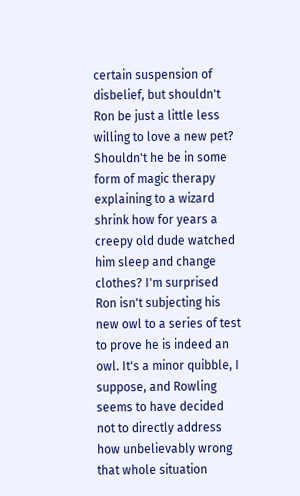certain suspension of disbelief, but shouldn't Ron be just a little less willing to love a new pet? Shouldn't he be in some form of magic therapy explaining to a wizard shrink how for years a creepy old dude watched him sleep and change clothes? I'm surprised Ron isn't subjecting his new owl to a series of test to prove he is indeed an owl. It's a minor quibble, I suppose, and Rowling seems to have decided not to directly address how unbelievably wrong that whole situation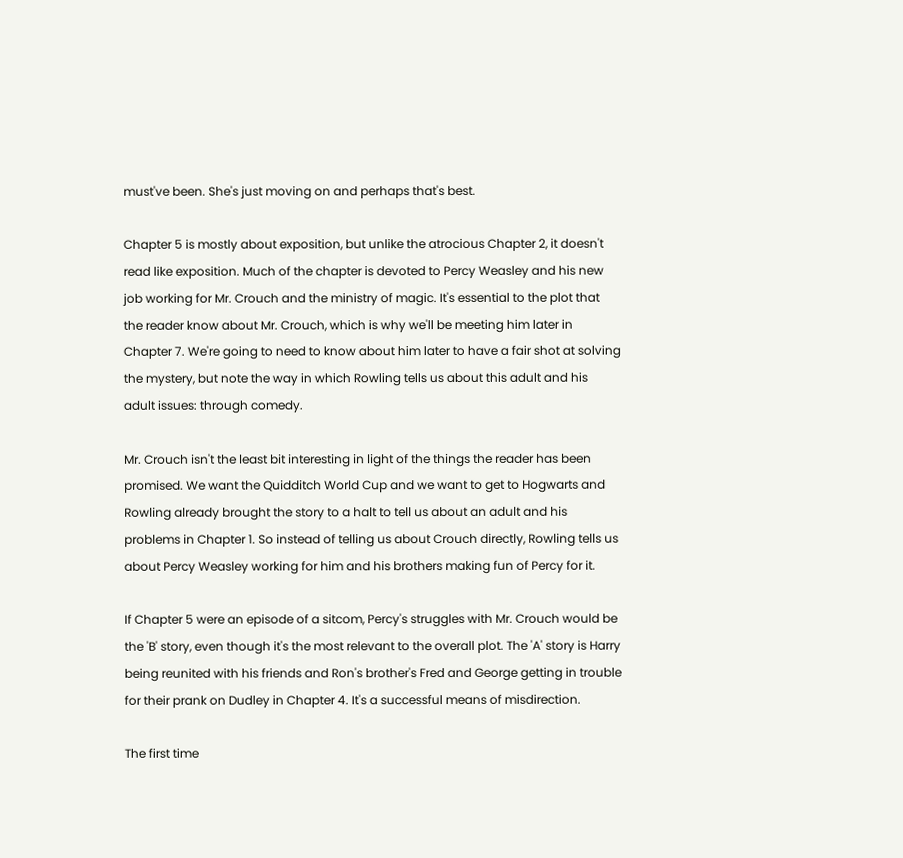must've been. She's just moving on and perhaps that's best.

Chapter 5 is mostly about exposition, but unlike the atrocious Chapter 2, it doesn't read like exposition. Much of the chapter is devoted to Percy Weasley and his new job working for Mr. Crouch and the ministry of magic. It's essential to the plot that the reader know about Mr. Crouch, which is why we'll be meeting him later in Chapter 7. We're going to need to know about him later to have a fair shot at solving the mystery, but note the way in which Rowling tells us about this adult and his adult issues: through comedy.

Mr. Crouch isn't the least bit interesting in light of the things the reader has been promised. We want the Quidditch World Cup and we want to get to Hogwarts and Rowling already brought the story to a halt to tell us about an adult and his problems in Chapter 1. So instead of telling us about Crouch directly, Rowling tells us about Percy Weasley working for him and his brothers making fun of Percy for it.

If Chapter 5 were an episode of a sitcom, Percy's struggles with Mr. Crouch would be the 'B' story, even though it's the most relevant to the overall plot. The 'A' story is Harry being reunited with his friends and Ron's brother's Fred and George getting in trouble for their prank on Dudley in Chapter 4. It's a successful means of misdirection.

The first time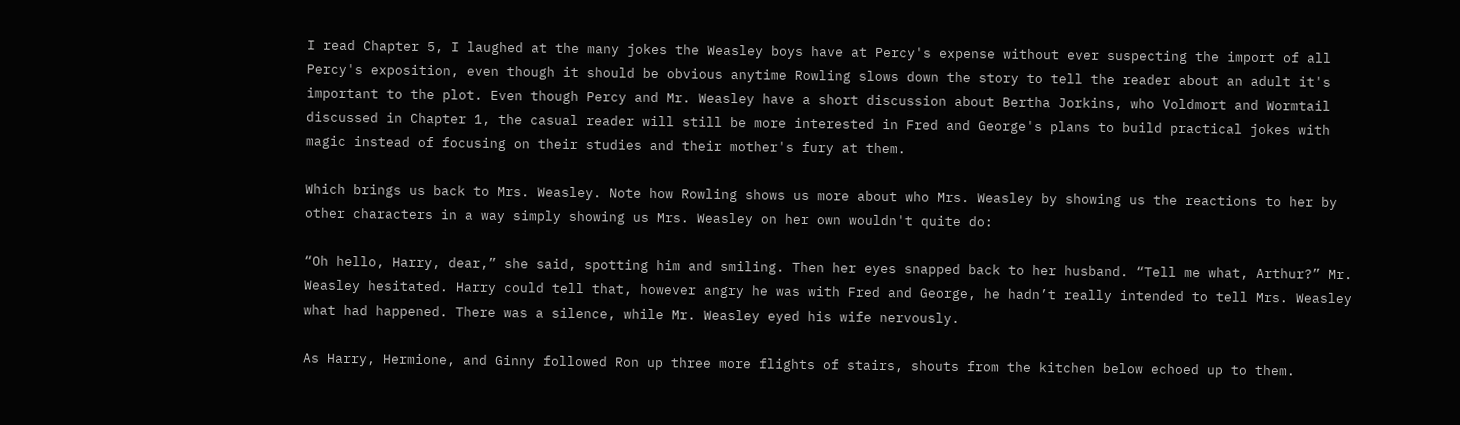I read Chapter 5, I laughed at the many jokes the Weasley boys have at Percy's expense without ever suspecting the import of all Percy's exposition, even though it should be obvious anytime Rowling slows down the story to tell the reader about an adult it's important to the plot. Even though Percy and Mr. Weasley have a short discussion about Bertha Jorkins, who Voldmort and Wormtail discussed in Chapter 1, the casual reader will still be more interested in Fred and George's plans to build practical jokes with magic instead of focusing on their studies and their mother's fury at them.

Which brings us back to Mrs. Weasley. Note how Rowling shows us more about who Mrs. Weasley by showing us the reactions to her by other characters in a way simply showing us Mrs. Weasley on her own wouldn't quite do:

“Oh hello, Harry, dear,” she said, spotting him and smiling. Then her eyes snapped back to her husband. “Tell me what, Arthur?” Mr. Weasley hesitated. Harry could tell that, however angry he was with Fred and George, he hadn’t really intended to tell Mrs. Weasley what had happened. There was a silence, while Mr. Weasley eyed his wife nervously.

As Harry, Hermione, and Ginny followed Ron up three more flights of stairs, shouts from the kitchen below echoed up to them.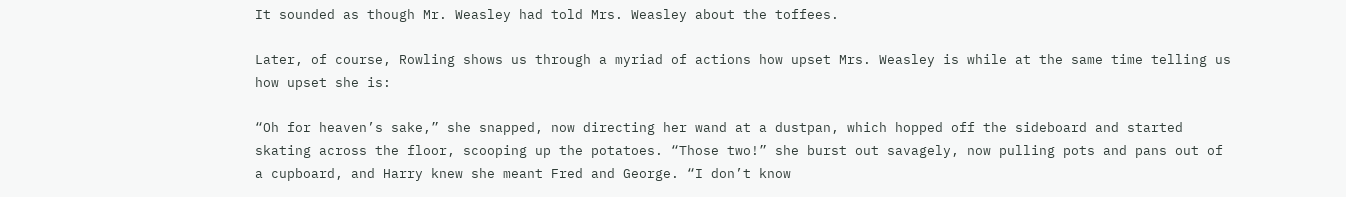It sounded as though Mr. Weasley had told Mrs. Weasley about the toffees.

Later, of course, Rowling shows us through a myriad of actions how upset Mrs. Weasley is while at the same time telling us how upset she is:

“Oh for heaven’s sake,” she snapped, now directing her wand at a dustpan, which hopped off the sideboard and started skating across the floor, scooping up the potatoes. “Those two!” she burst out savagely, now pulling pots and pans out of a cupboard, and Harry knew she meant Fred and George. “I don’t know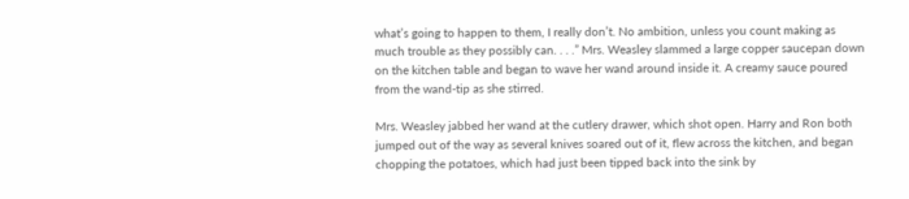what’s going to happen to them, I really don’t. No ambition, unless you count making as much trouble as they possibly can. . . .” Mrs. Weasley slammed a large copper saucepan down on the kitchen table and began to wave her wand around inside it. A creamy sauce poured from the wand-tip as she stirred.

Mrs. Weasley jabbed her wand at the cutlery drawer, which shot open. Harry and Ron both jumped out of the way as several knives soared out of it, flew across the kitchen, and began chopping the potatoes, which had just been tipped back into the sink by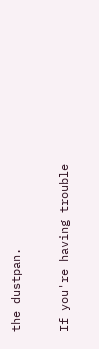the dustpan.

If you're having trouble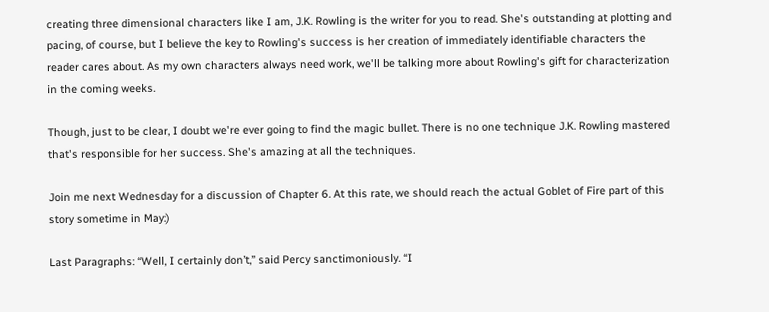creating three dimensional characters like I am, J.K. Rowling is the writer for you to read. She's outstanding at plotting and pacing, of course, but I believe the key to Rowling's success is her creation of immediately identifiable characters the reader cares about. As my own characters always need work, we'll be talking more about Rowling's gift for characterization in the coming weeks.

Though, just to be clear, I doubt we're ever going to find the magic bullet. There is no one technique J.K. Rowling mastered that's responsible for her success. She's amazing at all the techniques.

Join me next Wednesday for a discussion of Chapter 6. At this rate, we should reach the actual Goblet of Fire part of this story sometime in May:)

Last Paragraphs: “Well, I certainly don’t,” said Percy sanctimoniously. “I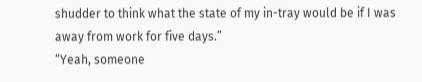shudder to think what the state of my in-tray would be if I was away from work for five days.”
“Yeah, someone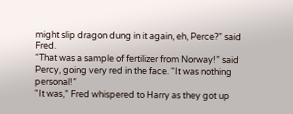might slip dragon dung in it again, eh, Perce?” said Fred.
“That was a sample of fertilizer from Norway!” said Percy, going very red in the face. “It was nothing personal!”
"It was,” Fred whispered to Harry as they got up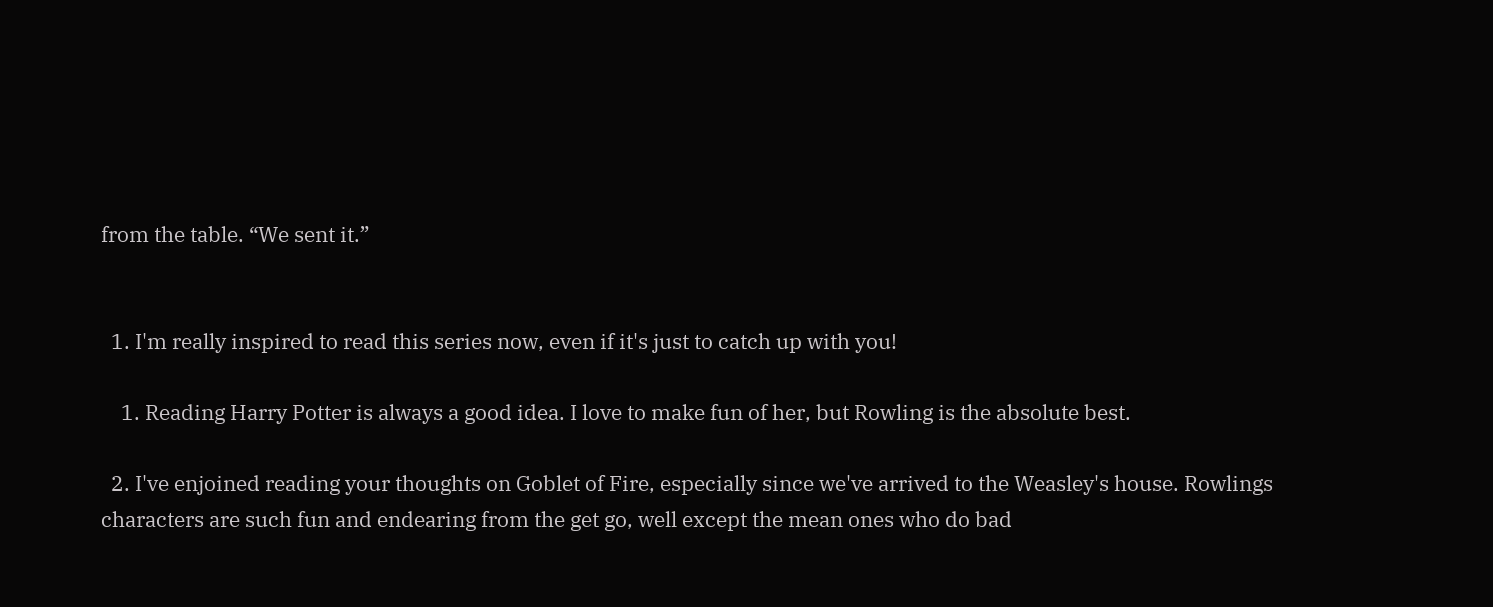from the table. “We sent it.”


  1. I'm really inspired to read this series now, even if it's just to catch up with you!

    1. Reading Harry Potter is always a good idea. I love to make fun of her, but Rowling is the absolute best.

  2. I've enjoined reading your thoughts on Goblet of Fire, especially since we've arrived to the Weasley's house. Rowlings characters are such fun and endearing from the get go, well except the mean ones who do bad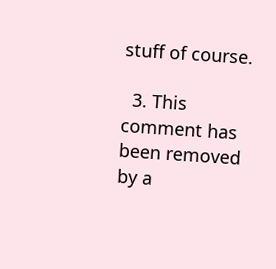stuff of course.

  3. This comment has been removed by a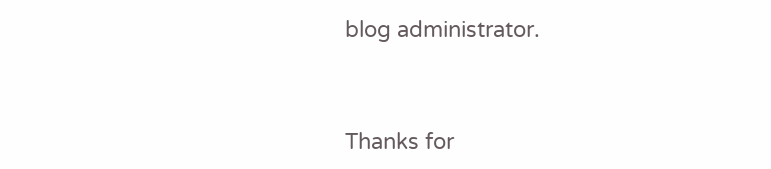blog administrator.


Thanks for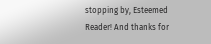stopping by, Esteemed Reader! And thanks for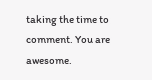taking the time to comment. You are awesome.